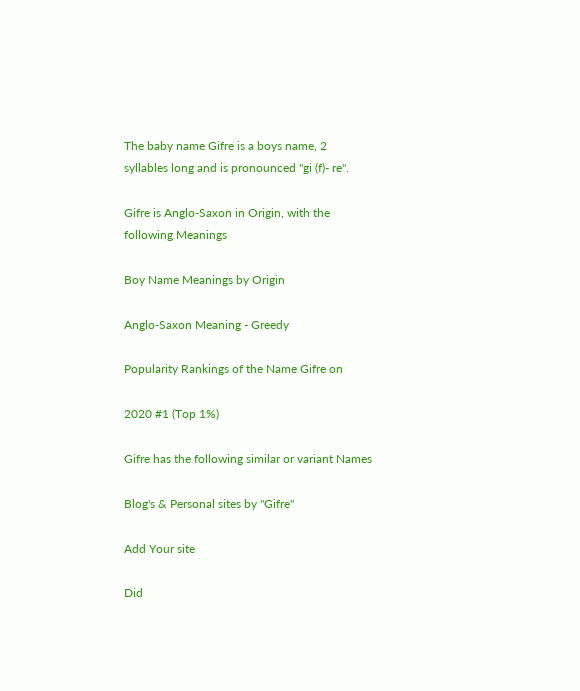The baby name Gifre is a boys name, 2 syllables long and is pronounced "gi (f)- re".

Gifre is Anglo-Saxon in Origin, with the following Meanings

Boy Name Meanings by Origin

Anglo-Saxon Meaning - Greedy

Popularity Rankings of the Name Gifre on

2020 #1 (Top 1%)

Gifre has the following similar or variant Names

Blog's & Personal sites by "Gifre"

Add Your site

Did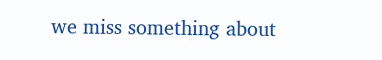we miss something about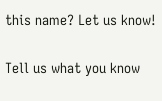this name? Let us know!

Tell us what you know